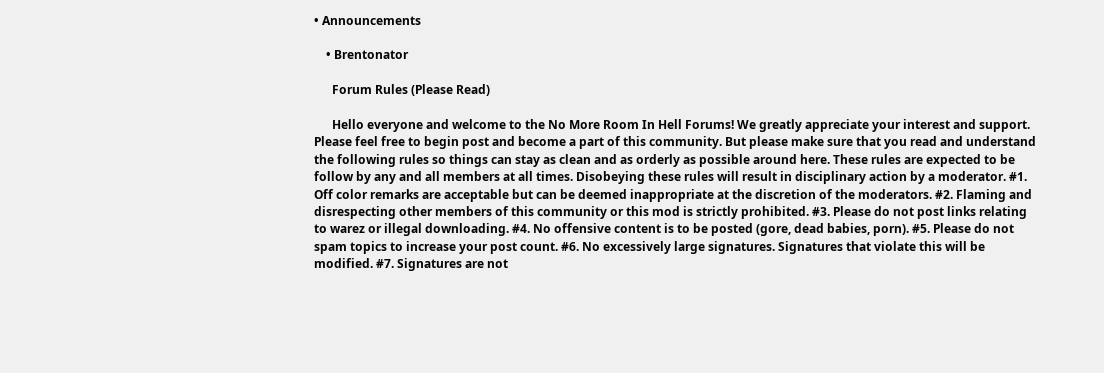• Announcements

    • Brentonator

      Forum Rules (Please Read)

      Hello everyone and welcome to the No More Room In Hell Forums! We greatly appreciate your interest and support. Please feel free to begin post and become a part of this community. But please make sure that you read and understand the following rules so things can stay as clean and as orderly as possible around here. These rules are expected to be follow by any and all members at all times. Disobeying these rules will result in disciplinary action by a moderator. #1. Off color remarks are acceptable but can be deemed inappropriate at the discretion of the moderators. #2. Flaming and disrespecting other members of this community or this mod is strictly prohibited. #3. Please do not post links relating to warez or illegal downloading. #4. No offensive content is to be posted (gore, dead babies, porn). #5. Please do not spam topics to increase your post count. #6. No excessively large signatures. Signatures that violate this will be modified. #7. Signatures are not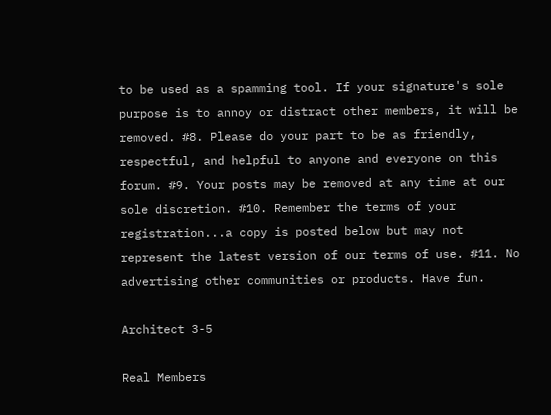to be used as a spamming tool. If your signature's sole purpose is to annoy or distract other members, it will be removed. #8. Please do your part to be as friendly, respectful, and helpful to anyone and everyone on this forum. #9. Your posts may be removed at any time at our sole discretion. #10. Remember the terms of your registration...a copy is posted below but may not represent the latest version of our terms of use. #11. No advertising other communities or products. Have fun.

Architect 3-5

Real Members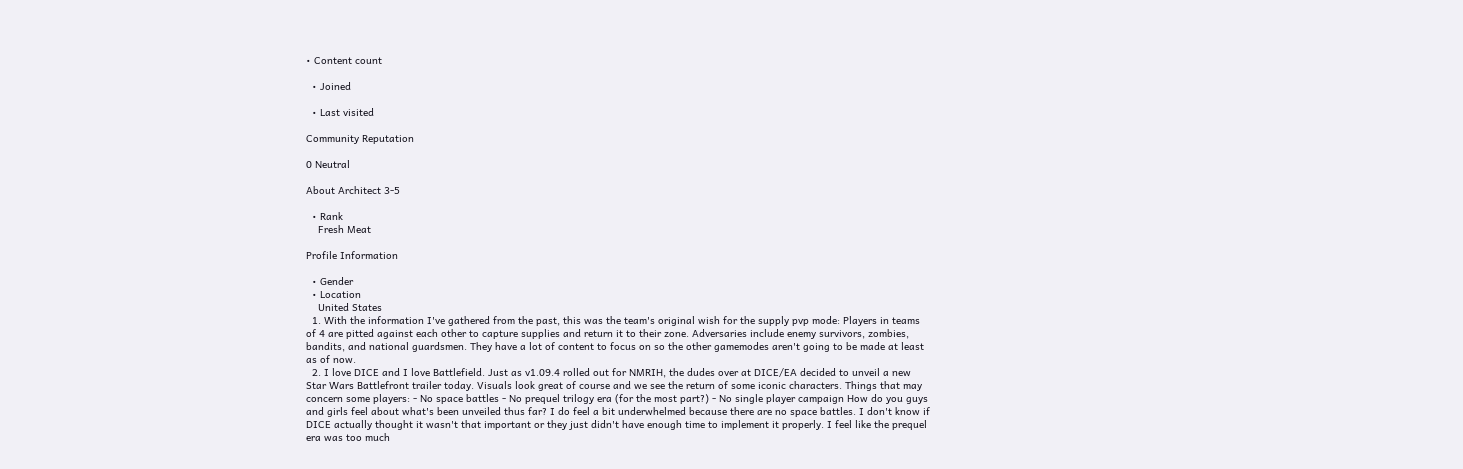• Content count

  • Joined

  • Last visited

Community Reputation

0 Neutral

About Architect 3-5

  • Rank
    Fresh Meat

Profile Information

  • Gender
  • Location
    United States
  1. With the information I've gathered from the past, this was the team's original wish for the supply pvp mode: Players in teams of 4 are pitted against each other to capture supplies and return it to their zone. Adversaries include enemy survivors, zombies, bandits, and national guardsmen. They have a lot of content to focus on so the other gamemodes aren't going to be made at least as of now.
  2. I love DICE and I love Battlefield. Just as v1.09.4 rolled out for NMRIH, the dudes over at DICE/EA decided to unveil a new Star Wars Battlefront trailer today. Visuals look great of course and we see the return of some iconic characters. Things that may concern some players: - No space battles - No prequel trilogy era (for the most part?) - No single player campaign How do you guys and girls feel about what's been unveiled thus far? I do feel a bit underwhelmed because there are no space battles. I don't know if DICE actually thought it wasn't that important or they just didn't have enough time to implement it properly. I feel like the prequel era was too much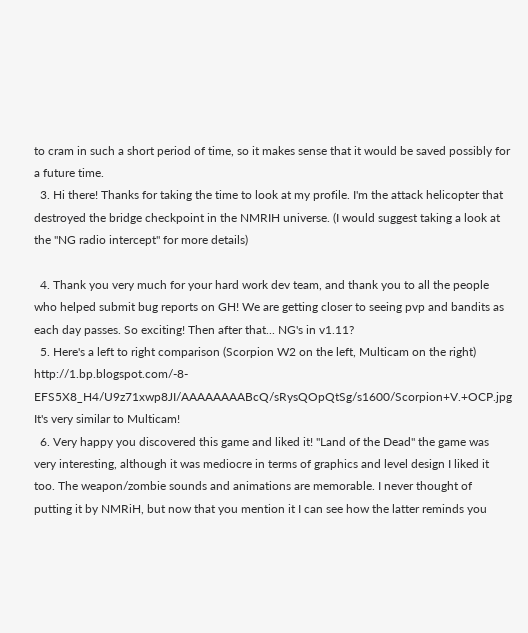to cram in such a short period of time, so it makes sense that it would be saved possibly for a future time.
  3. Hi there! Thanks for taking the time to look at my profile. I'm the attack helicopter that destroyed the bridge checkpoint in the NMRIH universe. (I would suggest taking a look at the "NG radio intercept" for more details)

  4. Thank you very much for your hard work dev team, and thank you to all the people who helped submit bug reports on GH! We are getting closer to seeing pvp and bandits as each day passes. So exciting! Then after that... NG's in v1.11?
  5. Here's a left to right comparison (Scorpion W2 on the left, Multicam on the right) http://1.bp.blogspot.com/-8-EFS5X8_H4/U9z71xwp8JI/AAAAAAAABcQ/sRysQOpQtSg/s1600/Scorpion+V.+OCP.jpg It's very similar to Multicam!
  6. Very happy you discovered this game and liked it! "Land of the Dead" the game was very interesting, although it was mediocre in terms of graphics and level design I liked it too. The weapon/zombie sounds and animations are memorable. I never thought of putting it by NMRiH, but now that you mention it I can see how the latter reminds you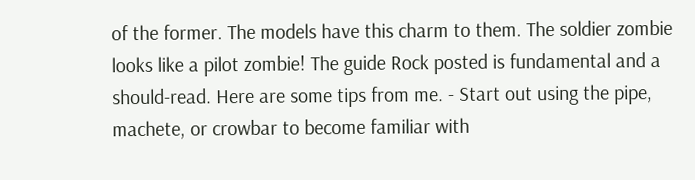of the former. The models have this charm to them. The soldier zombie looks like a pilot zombie! The guide Rock posted is fundamental and a should-read. Here are some tips from me. - Start out using the pipe, machete, or crowbar to become familiar with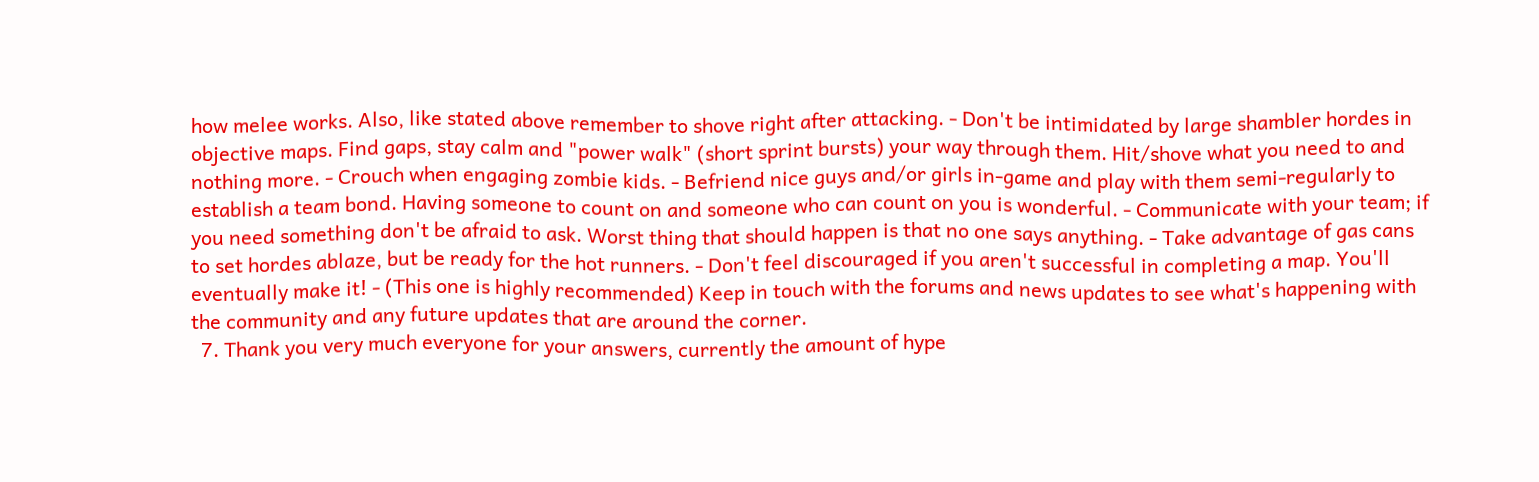how melee works. Also, like stated above remember to shove right after attacking. - Don't be intimidated by large shambler hordes in objective maps. Find gaps, stay calm and "power walk" (short sprint bursts) your way through them. Hit/shove what you need to and nothing more. - Crouch when engaging zombie kids. - Befriend nice guys and/or girls in-game and play with them semi-regularly to establish a team bond. Having someone to count on and someone who can count on you is wonderful. - Communicate with your team; if you need something don't be afraid to ask. Worst thing that should happen is that no one says anything. - Take advantage of gas cans to set hordes ablaze, but be ready for the hot runners. - Don't feel discouraged if you aren't successful in completing a map. You'll eventually make it! - (This one is highly recommended) Keep in touch with the forums and news updates to see what's happening with the community and any future updates that are around the corner.
  7. Thank you very much everyone for your answers, currently the amount of hype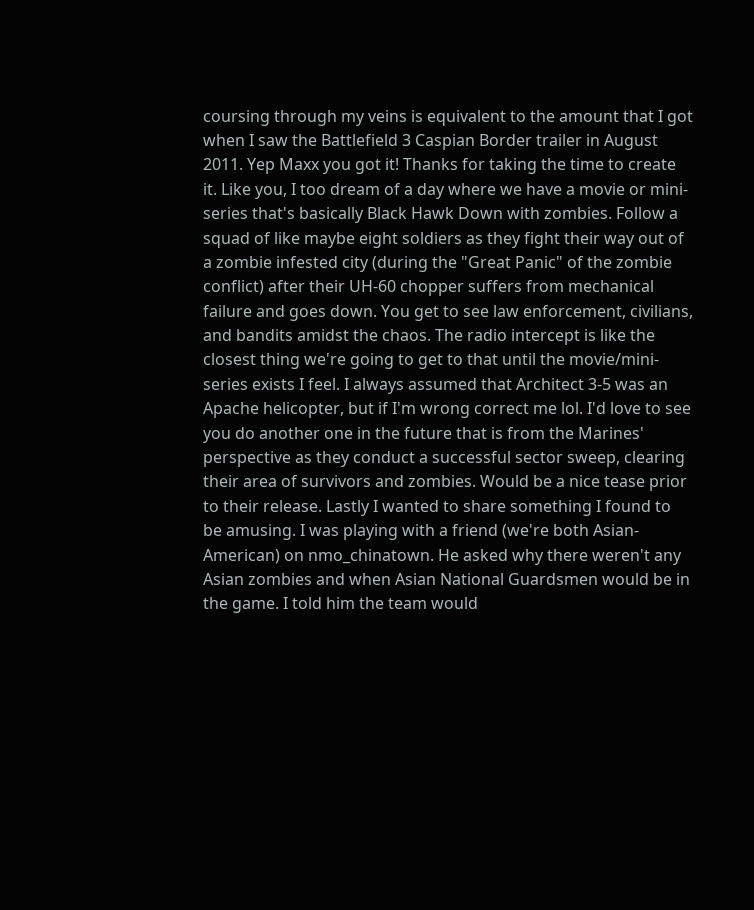coursing through my veins is equivalent to the amount that I got when I saw the Battlefield 3 Caspian Border trailer in August 2011. Yep Maxx you got it! Thanks for taking the time to create it. Like you, I too dream of a day where we have a movie or mini-series that's basically Black Hawk Down with zombies. Follow a squad of like maybe eight soldiers as they fight their way out of a zombie infested city (during the "Great Panic" of the zombie conflict) after their UH-60 chopper suffers from mechanical failure and goes down. You get to see law enforcement, civilians, and bandits amidst the chaos. The radio intercept is like the closest thing we're going to get to that until the movie/mini-series exists I feel. I always assumed that Architect 3-5 was an Apache helicopter, but if I'm wrong correct me lol. I'd love to see you do another one in the future that is from the Marines' perspective as they conduct a successful sector sweep, clearing their area of survivors and zombies. Would be a nice tease prior to their release. Lastly I wanted to share something I found to be amusing. I was playing with a friend (we're both Asian-American) on nmo_chinatown. He asked why there weren't any Asian zombies and when Asian National Guardsmen would be in the game. I told him the team would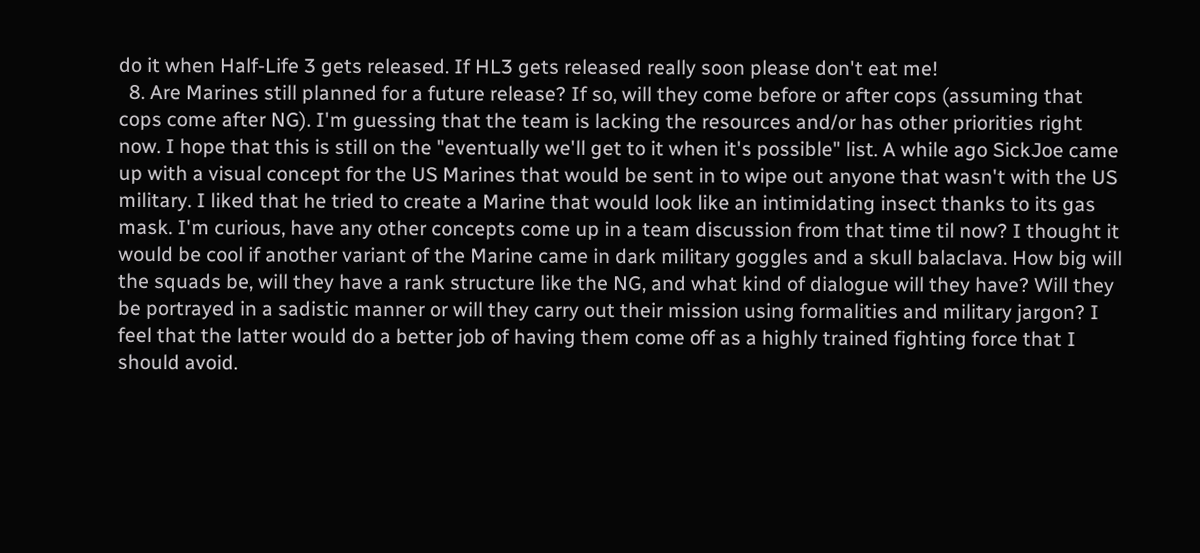do it when Half-Life 3 gets released. If HL3 gets released really soon please don't eat me!
  8. Are Marines still planned for a future release? If so, will they come before or after cops (assuming that cops come after NG). I'm guessing that the team is lacking the resources and/or has other priorities right now. I hope that this is still on the "eventually we'll get to it when it's possible" list. A while ago SickJoe came up with a visual concept for the US Marines that would be sent in to wipe out anyone that wasn't with the US military. I liked that he tried to create a Marine that would look like an intimidating insect thanks to its gas mask. I'm curious, have any other concepts come up in a team discussion from that time til now? I thought it would be cool if another variant of the Marine came in dark military goggles and a skull balaclava. How big will the squads be, will they have a rank structure like the NG, and what kind of dialogue will they have? Will they be portrayed in a sadistic manner or will they carry out their mission using formalities and military jargon? I feel that the latter would do a better job of having them come off as a highly trained fighting force that I should avoid.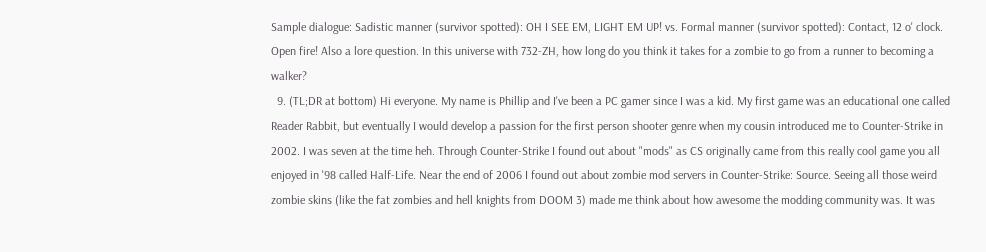Sample dialogue: Sadistic manner (survivor spotted): OH I SEE EM, LIGHT EM UP! vs. Formal manner (survivor spotted): Contact, 12 o' clock. Open fire! Also a lore question. In this universe with 732-ZH, how long do you think it takes for a zombie to go from a runner to becoming a walker?
  9. (TL;DR at bottom) Hi everyone. My name is Phillip and I've been a PC gamer since I was a kid. My first game was an educational one called Reader Rabbit, but eventually I would develop a passion for the first person shooter genre when my cousin introduced me to Counter-Strike in 2002. I was seven at the time heh. Through Counter-Strike I found out about "mods" as CS originally came from this really cool game you all enjoyed in '98 called Half-Life. Near the end of 2006 I found out about zombie mod servers in Counter-Strike: Source. Seeing all those weird zombie skins (like the fat zombies and hell knights from DOOM 3) made me think about how awesome the modding community was. It was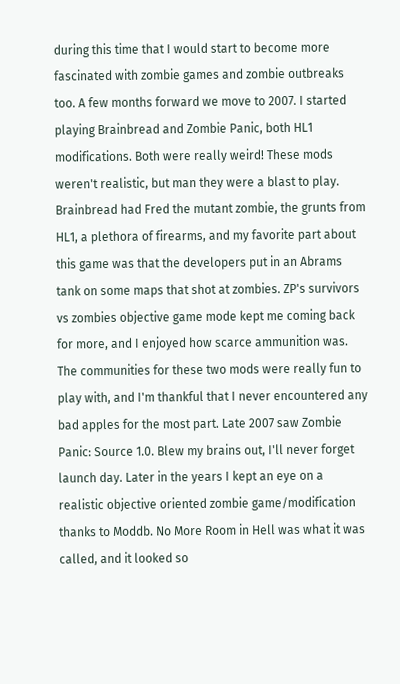during this time that I would start to become more fascinated with zombie games and zombie outbreaks too. A few months forward we move to 2007. I started playing Brainbread and Zombie Panic, both HL1 modifications. Both were really weird! These mods weren't realistic, but man they were a blast to play. Brainbread had Fred the mutant zombie, the grunts from HL1, a plethora of firearms, and my favorite part about this game was that the developers put in an Abrams tank on some maps that shot at zombies. ZP's survivors vs zombies objective game mode kept me coming back for more, and I enjoyed how scarce ammunition was. The communities for these two mods were really fun to play with, and I'm thankful that I never encountered any bad apples for the most part. Late 2007 saw Zombie Panic: Source 1.0. Blew my brains out, I'll never forget launch day. Later in the years I kept an eye on a realistic objective oriented zombie game/modification thanks to Moddb. No More Room in Hell was what it was called, and it looked so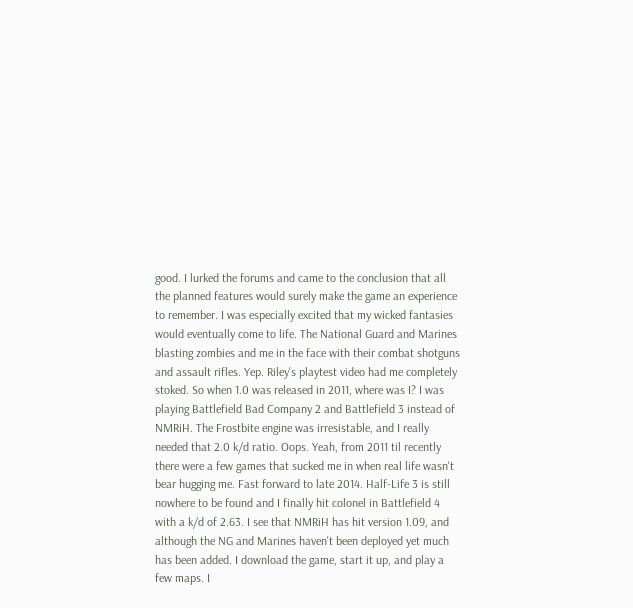good. I lurked the forums and came to the conclusion that all the planned features would surely make the game an experience to remember. I was especially excited that my wicked fantasies would eventually come to life. The National Guard and Marines blasting zombies and me in the face with their combat shotguns and assault rifles. Yep. Riley's playtest video had me completely stoked. So when 1.0 was released in 2011, where was I? I was playing Battlefield Bad Company 2 and Battlefield 3 instead of NMRiH. The Frostbite engine was irresistable, and I really needed that 2.0 k/d ratio. Oops. Yeah, from 2011 til recently there were a few games that sucked me in when real life wasn't bear hugging me. Fast forward to late 2014. Half-Life 3 is still nowhere to be found and I finally hit colonel in Battlefield 4 with a k/d of 2.63. I see that NMRiH has hit version 1.09, and although the NG and Marines haven't been deployed yet much has been added. I download the game, start it up, and play a few maps. I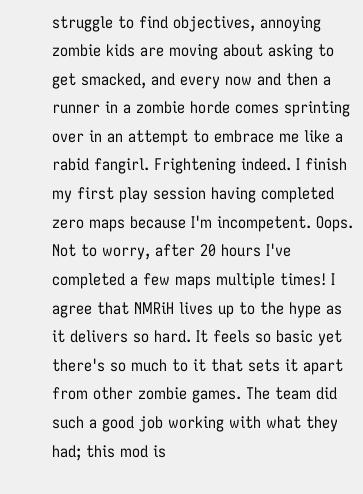struggle to find objectives, annoying zombie kids are moving about asking to get smacked, and every now and then a runner in a zombie horde comes sprinting over in an attempt to embrace me like a rabid fangirl. Frightening indeed. I finish my first play session having completed zero maps because I'm incompetent. Oops. Not to worry, after 20 hours I've completed a few maps multiple times! I agree that NMRiH lives up to the hype as it delivers so hard. It feels so basic yet there's so much to it that sets it apart from other zombie games. The team did such a good job working with what they had; this mod is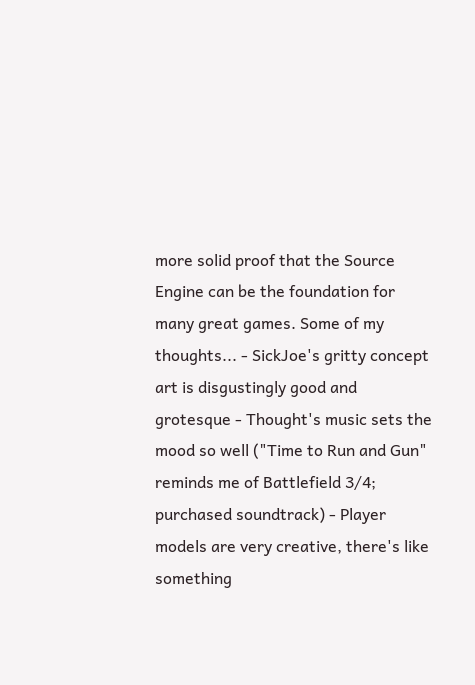more solid proof that the Source Engine can be the foundation for many great games. Some of my thoughts... - SickJoe's gritty concept art is disgustingly good and grotesque - Thought's music sets the mood so well ("Time to Run and Gun" reminds me of Battlefield 3/4; purchased soundtrack) - Player models are very creative, there's like something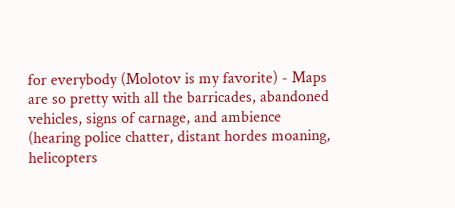for everybody (Molotov is my favorite) - Maps are so pretty with all the barricades, abandoned vehicles, signs of carnage, and ambience (hearing police chatter, distant hordes moaning, helicopters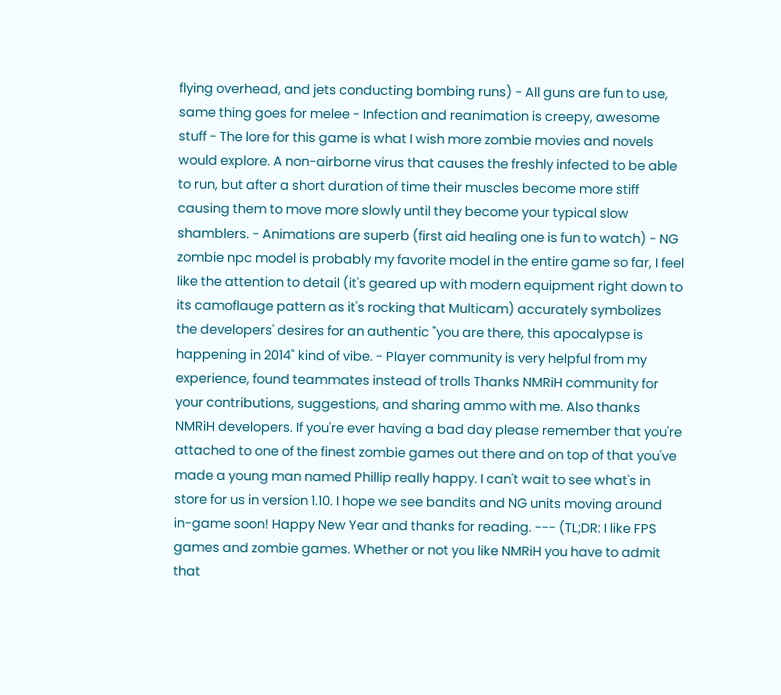flying overhead, and jets conducting bombing runs) - All guns are fun to use, same thing goes for melee - Infection and reanimation is creepy, awesome stuff - The lore for this game is what I wish more zombie movies and novels would explore. A non-airborne virus that causes the freshly infected to be able to run, but after a short duration of time their muscles become more stiff causing them to move more slowly until they become your typical slow shamblers. - Animations are superb (first aid healing one is fun to watch) - NG zombie npc model is probably my favorite model in the entire game so far, I feel like the attention to detail (it's geared up with modern equipment right down to its camoflauge pattern as it's rocking that Multicam) accurately symbolizes the developers' desires for an authentic "you are there, this apocalypse is happening in 2014" kind of vibe. - Player community is very helpful from my experience, found teammates instead of trolls Thanks NMRiH community for your contributions, suggestions, and sharing ammo with me. Also thanks NMRiH developers. If you're ever having a bad day please remember that you're attached to one of the finest zombie games out there and on top of that you've made a young man named Phillip really happy. I can't wait to see what's in store for us in version 1.10. I hope we see bandits and NG units moving around in-game soon! Happy New Year and thanks for reading. --- (TL;DR: I like FPS games and zombie games. Whether or not you like NMRiH you have to admit that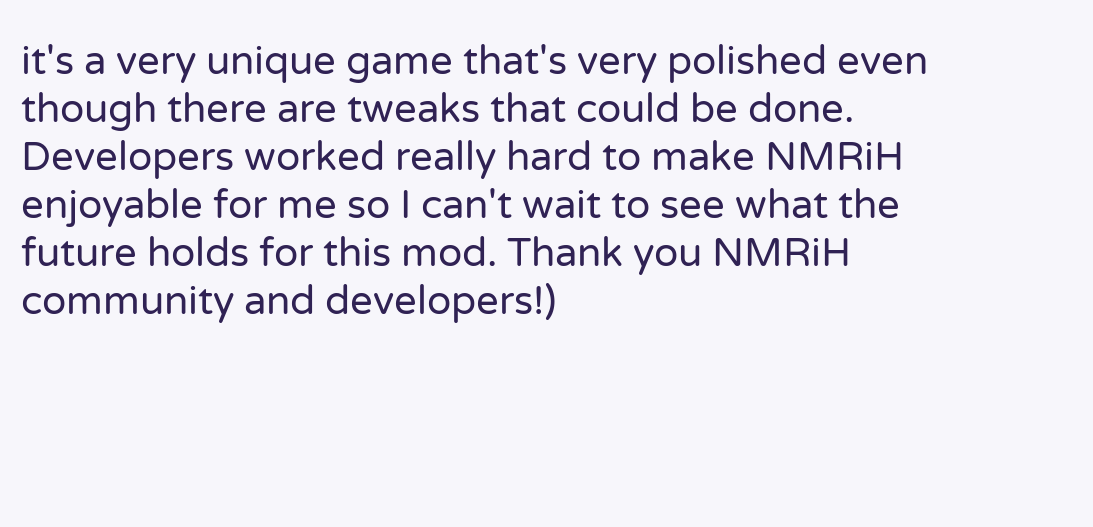it's a very unique game that's very polished even though there are tweaks that could be done. Developers worked really hard to make NMRiH enjoyable for me so I can't wait to see what the future holds for this mod. Thank you NMRiH community and developers!)